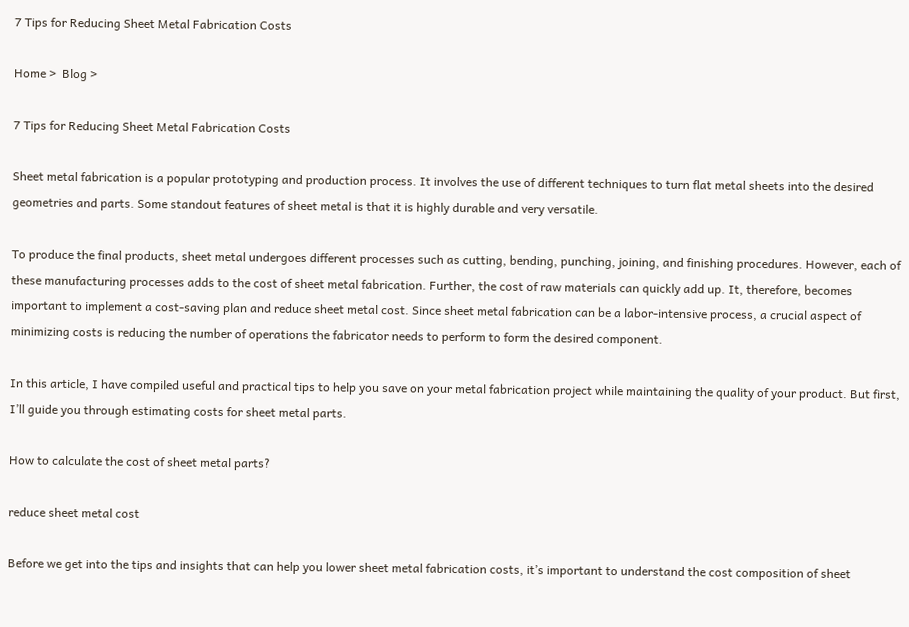7 Tips for Reducing Sheet Metal Fabrication Costs

Home >  Blog >

7 Tips for Reducing Sheet Metal Fabrication Costs

Sheet metal fabrication is a popular prototyping and production process. It involves the use of different techniques to turn flat metal sheets into the desired geometries and parts. Some standout features of sheet metal is that it is highly durable and very versatile.

To produce the final products, sheet metal undergoes different processes such as cutting, bending, punching, joining, and finishing procedures. However, each of these manufacturing processes adds to the cost of sheet metal fabrication. Further, the cost of raw materials can quickly add up. It, therefore, becomes important to implement a cost-saving plan and reduce sheet metal cost. Since sheet metal fabrication can be a labor-intensive process, a crucial aspect of minimizing costs is reducing the number of operations the fabricator needs to perform to form the desired component.

In this article, I have compiled useful and practical tips to help you save on your metal fabrication project while maintaining the quality of your product. But first, I’ll guide you through estimating costs for sheet metal parts.

How to calculate the cost of sheet metal parts?

reduce sheet metal cost

Before we get into the tips and insights that can help you lower sheet metal fabrication costs, it’s important to understand the cost composition of sheet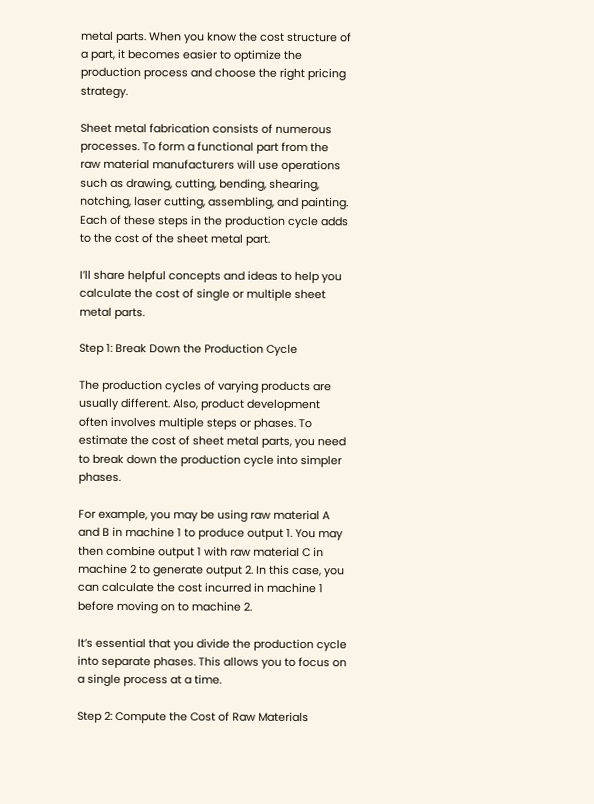metal parts. When you know the cost structure of a part, it becomes easier to optimize the production process and choose the right pricing strategy.

Sheet metal fabrication consists of numerous processes. To form a functional part from the raw material manufacturers will use operations such as drawing, cutting, bending, shearing, notching, laser cutting, assembling, and painting. Each of these steps in the production cycle adds to the cost of the sheet metal part.

I’ll share helpful concepts and ideas to help you calculate the cost of single or multiple sheet metal parts.

Step 1: Break Down the Production Cycle

The production cycles of varying products are usually different. Also, product development often involves multiple steps or phases. To estimate the cost of sheet metal parts, you need to break down the production cycle into simpler phases.

For example, you may be using raw material A and B in machine 1 to produce output 1. You may then combine output 1 with raw material C in machine 2 to generate output 2. In this case, you can calculate the cost incurred in machine 1 before moving on to machine 2.

It’s essential that you divide the production cycle into separate phases. This allows you to focus on a single process at a time.

Step 2: Compute the Cost of Raw Materials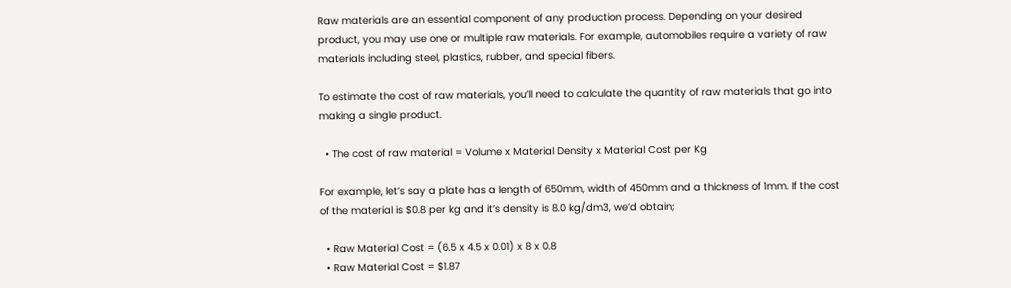Raw materials are an essential component of any production process. Depending on your desired product, you may use one or multiple raw materials. For example, automobiles require a variety of raw materials including steel, plastics, rubber, and special fibers.

To estimate the cost of raw materials, you’ll need to calculate the quantity of raw materials that go into making a single product.

  • The cost of raw material = Volume x Material Density x Material Cost per Kg

For example, let’s say a plate has a length of 650mm, width of 450mm and a thickness of 1mm. If the cost of the material is $0.8 per kg and it’s density is 8.0 kg/dm3, we’d obtain;

  • Raw Material Cost = (6.5 x 4.5 x 0.01) x 8 x 0.8
  • Raw Material Cost = $1.87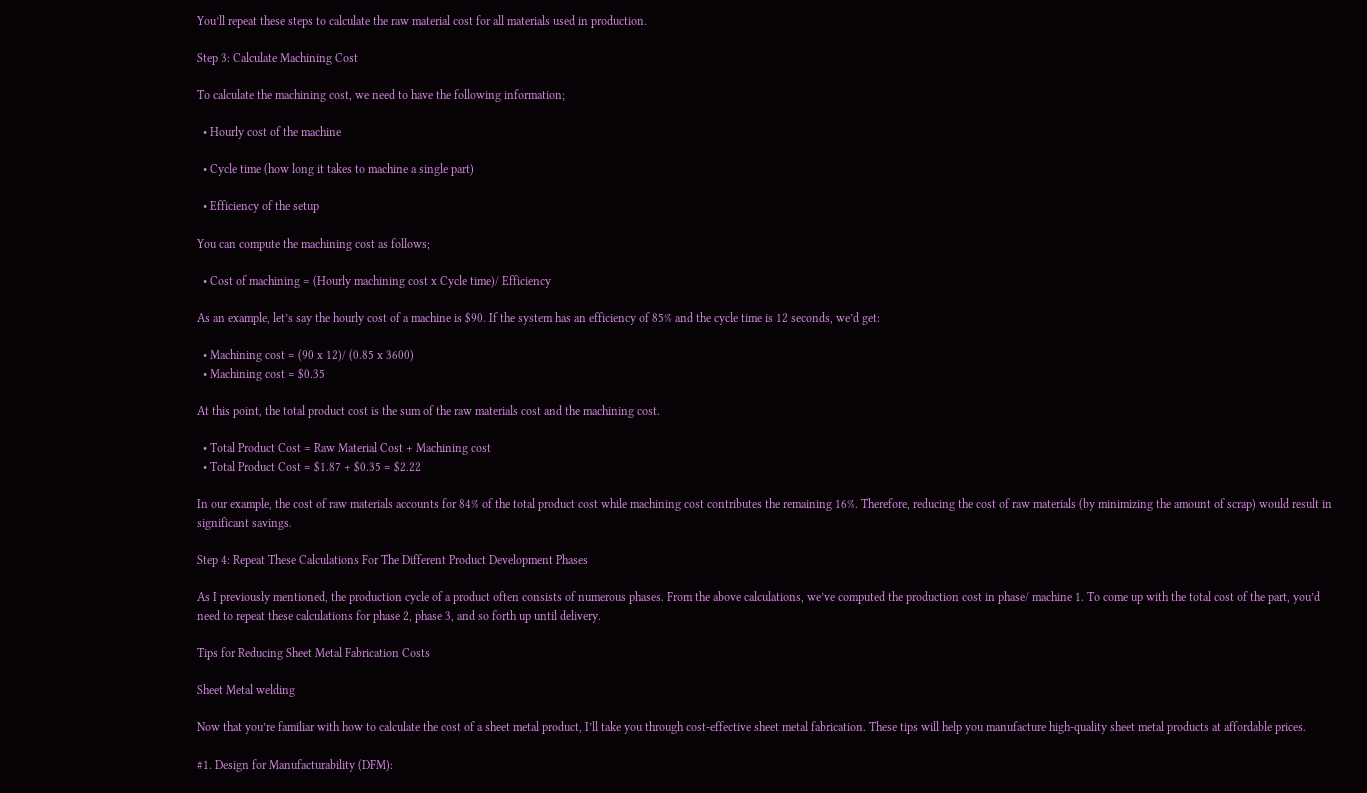You’ll repeat these steps to calculate the raw material cost for all materials used in production.

Step 3: Calculate Machining Cost

To calculate the machining cost, we need to have the following information;

  • Hourly cost of the machine

  • Cycle time (how long it takes to machine a single part)

  • Efficiency of the setup

You can compute the machining cost as follows;

  • Cost of machining = (Hourly machining cost x Cycle time)/ Efficiency

As an example, let’s say the hourly cost of a machine is $90. If the system has an efficiency of 85% and the cycle time is 12 seconds, we’d get:

  • Machining cost = (90 x 12)/ (0.85 x 3600)
  • Machining cost = $0.35

At this point, the total product cost is the sum of the raw materials cost and the machining cost.

  • Total Product Cost = Raw Material Cost + Machining cost
  • Total Product Cost = $1.87 + $0.35 = $2.22

In our example, the cost of raw materials accounts for 84% of the total product cost while machining cost contributes the remaining 16%. Therefore, reducing the cost of raw materials (by minimizing the amount of scrap) would result in significant savings.

Step 4: Repeat These Calculations For The Different Product Development Phases

As I previously mentioned, the production cycle of a product often consists of numerous phases. From the above calculations, we’ve computed the production cost in phase/ machine 1. To come up with the total cost of the part, you’d need to repeat these calculations for phase 2, phase 3, and so forth up until delivery.

Tips for Reducing Sheet Metal Fabrication Costs

Sheet Metal welding

Now that you’re familiar with how to calculate the cost of a sheet metal product, I’ll take you through cost-effective sheet metal fabrication. These tips will help you manufacture high-quality sheet metal products at affordable prices.

#1. Design for Manufacturability (DFM):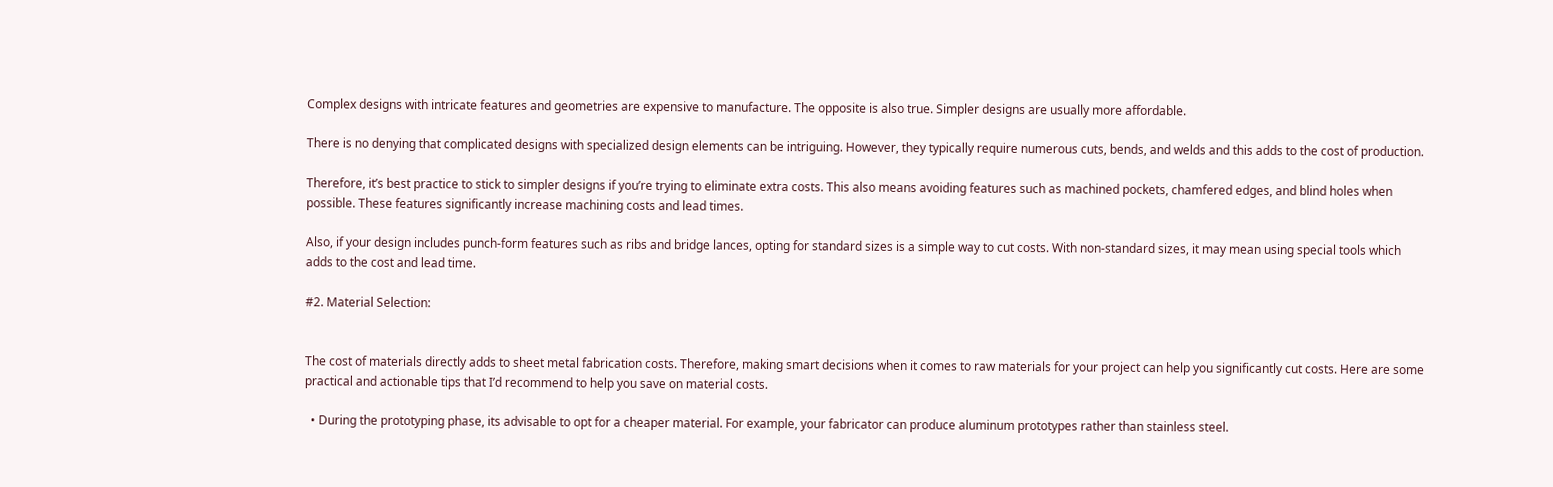Complex designs with intricate features and geometries are expensive to manufacture. The opposite is also true. Simpler designs are usually more affordable.

There is no denying that complicated designs with specialized design elements can be intriguing. However, they typically require numerous cuts, bends, and welds and this adds to the cost of production.

Therefore, it’s best practice to stick to simpler designs if you’re trying to eliminate extra costs. This also means avoiding features such as machined pockets, chamfered edges, and blind holes when possible. These features significantly increase machining costs and lead times.

Also, if your design includes punch-form features such as ribs and bridge lances, opting for standard sizes is a simple way to cut costs. With non-standard sizes, it may mean using special tools which adds to the cost and lead time.

#2. Material Selection:


The cost of materials directly adds to sheet metal fabrication costs. Therefore, making smart decisions when it comes to raw materials for your project can help you significantly cut costs. Here are some practical and actionable tips that I’d recommend to help you save on material costs.

  • During the prototyping phase, its advisable to opt for a cheaper material. For example, your fabricator can produce aluminum prototypes rather than stainless steel.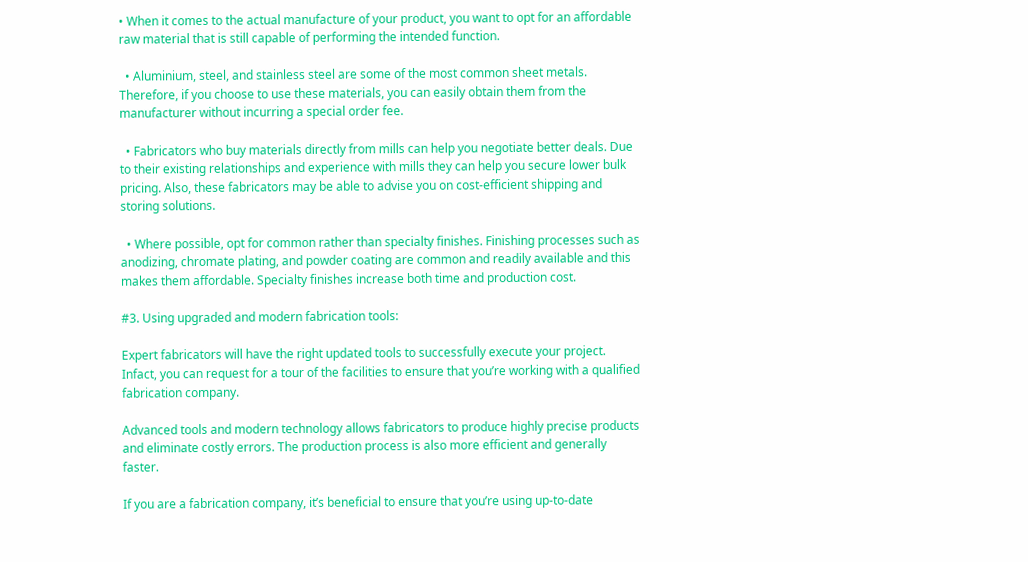• When it comes to the actual manufacture of your product, you want to opt for an affordable raw material that is still capable of performing the intended function.

  • Aluminium, steel, and stainless steel are some of the most common sheet metals. Therefore, if you choose to use these materials, you can easily obtain them from the manufacturer without incurring a special order fee.

  • Fabricators who buy materials directly from mills can help you negotiate better deals. Due to their existing relationships and experience with mills they can help you secure lower bulk pricing. Also, these fabricators may be able to advise you on cost-efficient shipping and storing solutions.

  • Where possible, opt for common rather than specialty finishes. Finishing processes such as anodizing, chromate plating, and powder coating are common and readily available and this makes them affordable. Specialty finishes increase both time and production cost.

#3. Using upgraded and modern fabrication tools:

Expert fabricators will have the right updated tools to successfully execute your project. Infact, you can request for a tour of the facilities to ensure that you’re working with a qualified fabrication company.

Advanced tools and modern technology allows fabricators to produce highly precise products and eliminate costly errors. The production process is also more efficient and generally faster.

If you are a fabrication company, it’s beneficial to ensure that you’re using up-to-date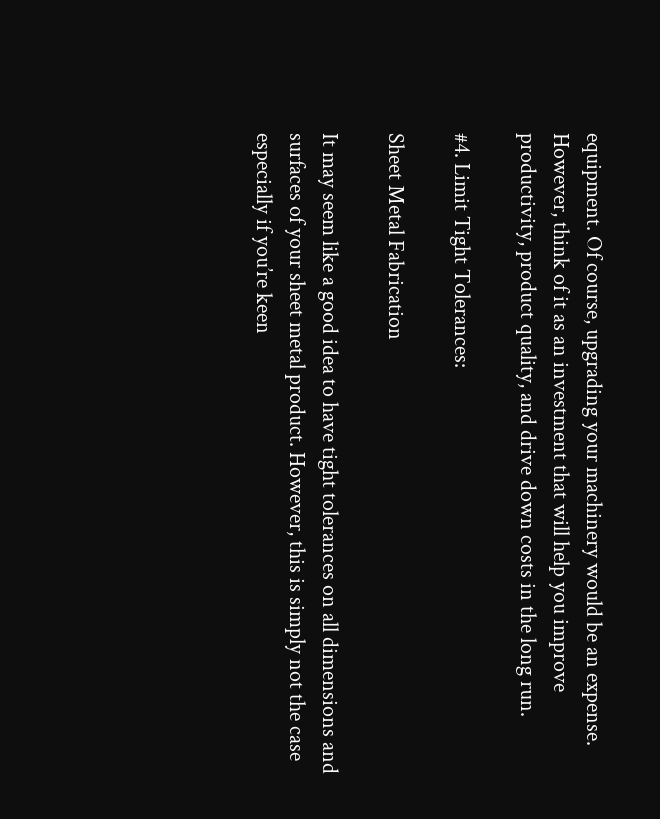equipment. Of course, upgrading your machinery would be an expense. However, think of it as an investment that will help you improve productivity, product quality, and drive down costs in the long run.

#4. Limit Tight Tolerances:

Sheet Metal Fabrication

It may seem like a good idea to have tight tolerances on all dimensions and surfaces of your sheet metal product. However, this is simply not the case especially if you’re keen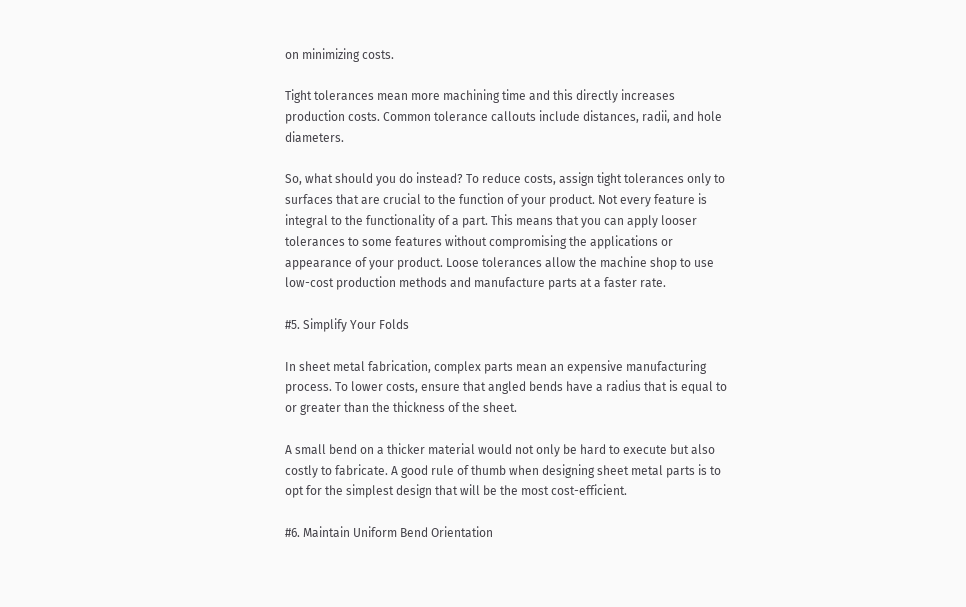on minimizing costs.

Tight tolerances mean more machining time and this directly increases production costs. Common tolerance callouts include distances, radii, and hole diameters.

So, what should you do instead? To reduce costs, assign tight tolerances only to surfaces that are crucial to the function of your product. Not every feature is integral to the functionality of a part. This means that you can apply looser tolerances to some features without compromising the applications or appearance of your product. Loose tolerances allow the machine shop to use low-cost production methods and manufacture parts at a faster rate.

#5. Simplify Your Folds

In sheet metal fabrication, complex parts mean an expensive manufacturing process. To lower costs, ensure that angled bends have a radius that is equal to or greater than the thickness of the sheet.

A small bend on a thicker material would not only be hard to execute but also costly to fabricate. A good rule of thumb when designing sheet metal parts is to opt for the simplest design that will be the most cost-efficient.

#6. Maintain Uniform Bend Orientation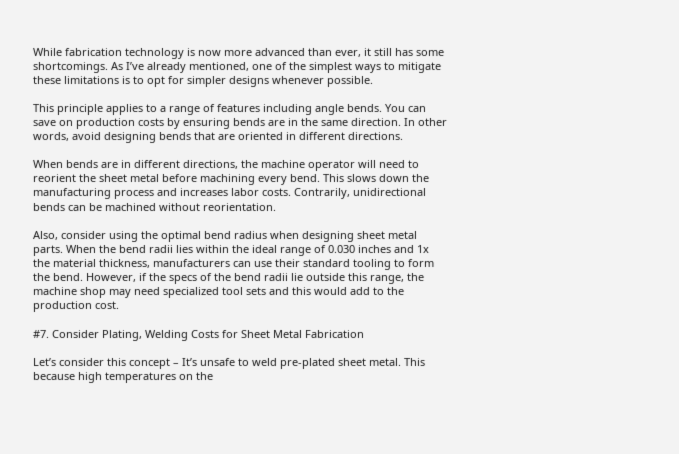While fabrication technology is now more advanced than ever, it still has some shortcomings. As I’ve already mentioned, one of the simplest ways to mitigate these limitations is to opt for simpler designs whenever possible.

This principle applies to a range of features including angle bends. You can save on production costs by ensuring bends are in the same direction. In other words, avoid designing bends that are oriented in different directions.

When bends are in different directions, the machine operator will need to reorient the sheet metal before machining every bend. This slows down the manufacturing process and increases labor costs. Contrarily, unidirectional bends can be machined without reorientation.

Also, consider using the optimal bend radius when designing sheet metal parts. When the bend radii lies within the ideal range of 0.030 inches and 1x the material thickness, manufacturers can use their standard tooling to form the bend. However, if the specs of the bend radii lie outside this range, the machine shop may need specialized tool sets and this would add to the production cost.

#7. Consider Plating, Welding Costs for Sheet Metal Fabrication

Let’s consider this concept – It’s unsafe to weld pre-plated sheet metal. This because high temperatures on the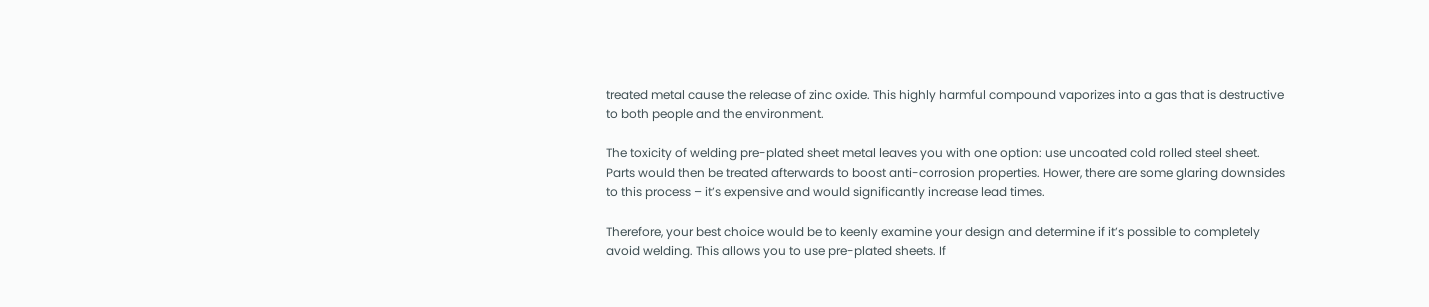treated metal cause the release of zinc oxide. This highly harmful compound vaporizes into a gas that is destructive to both people and the environment.

The toxicity of welding pre-plated sheet metal leaves you with one option: use uncoated cold rolled steel sheet. Parts would then be treated afterwards to boost anti-corrosion properties. Hower, there are some glaring downsides to this process – it’s expensive and would significantly increase lead times.

Therefore, your best choice would be to keenly examine your design and determine if it’s possible to completely avoid welding. This allows you to use pre-plated sheets. If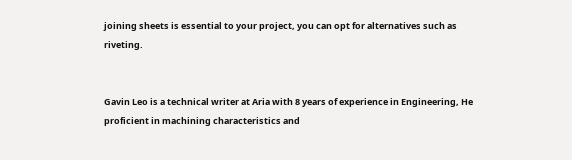joining sheets is essential to your project, you can opt for alternatives such as riveting.


Gavin Leo is a technical writer at Aria with 8 years of experience in Engineering, He proficient in machining characteristics and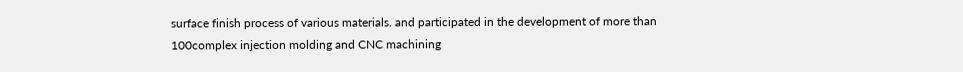surface finish process of various materials. and participated in the development of more than 100complex injection molding and CNC machining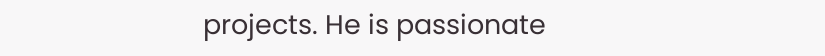projects. He is passionate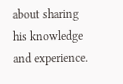about sharing his knowledge and experience.